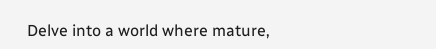Delve into a world where mature,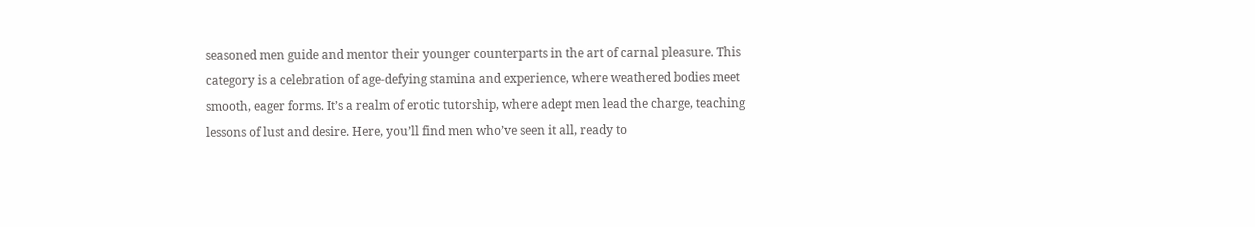seasoned men guide and mentor their younger counterparts in the art of carnal pleasure. This category is a celebration of age-defying stamina and experience, where weathered bodies meet smooth, eager forms. It’s a realm of erotic tutorship, where adept men lead the charge, teaching lessons of lust and desire. Here, you’ll find men who’ve seen it all, ready to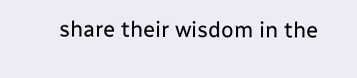share their wisdom in the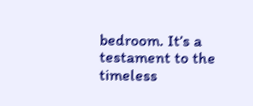bedroom. It’s a testament to the timeless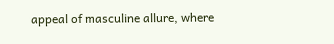appeal of masculine allure, where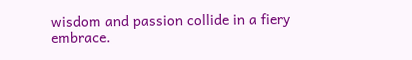wisdom and passion collide in a fiery embrace.